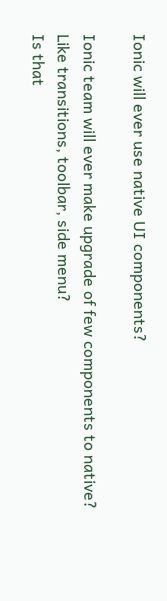Ionic will ever use native UI components?

Ionic team will ever make upgrade of few components to native?
Like transitions, toolbar, side menu?
Is that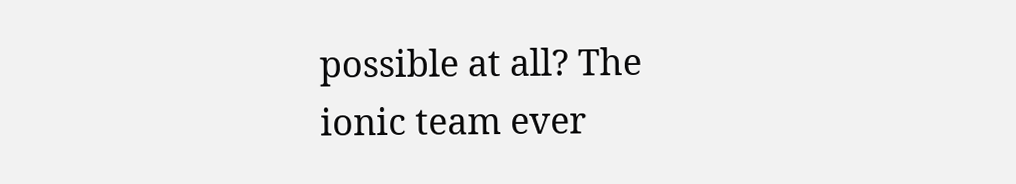possible at all? The ionic team ever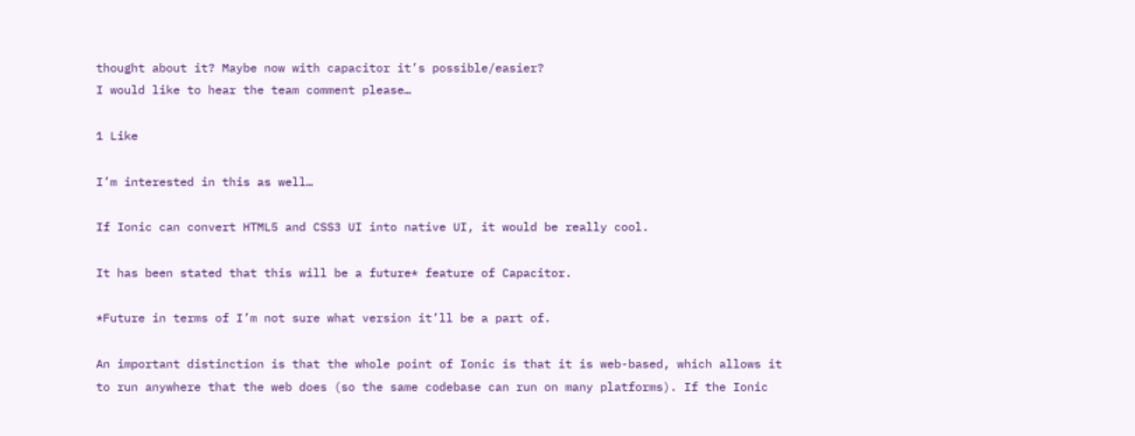thought about it? Maybe now with capacitor it’s possible/easier?
I would like to hear the team comment please…

1 Like

I’m interested in this as well…

If Ionic can convert HTML5 and CSS3 UI into native UI, it would be really cool.

It has been stated that this will be a future* feature of Capacitor.

*Future in terms of I’m not sure what version it’ll be a part of.

An important distinction is that the whole point of Ionic is that it is web-based, which allows it to run anywhere that the web does (so the same codebase can run on many platforms). If the Ionic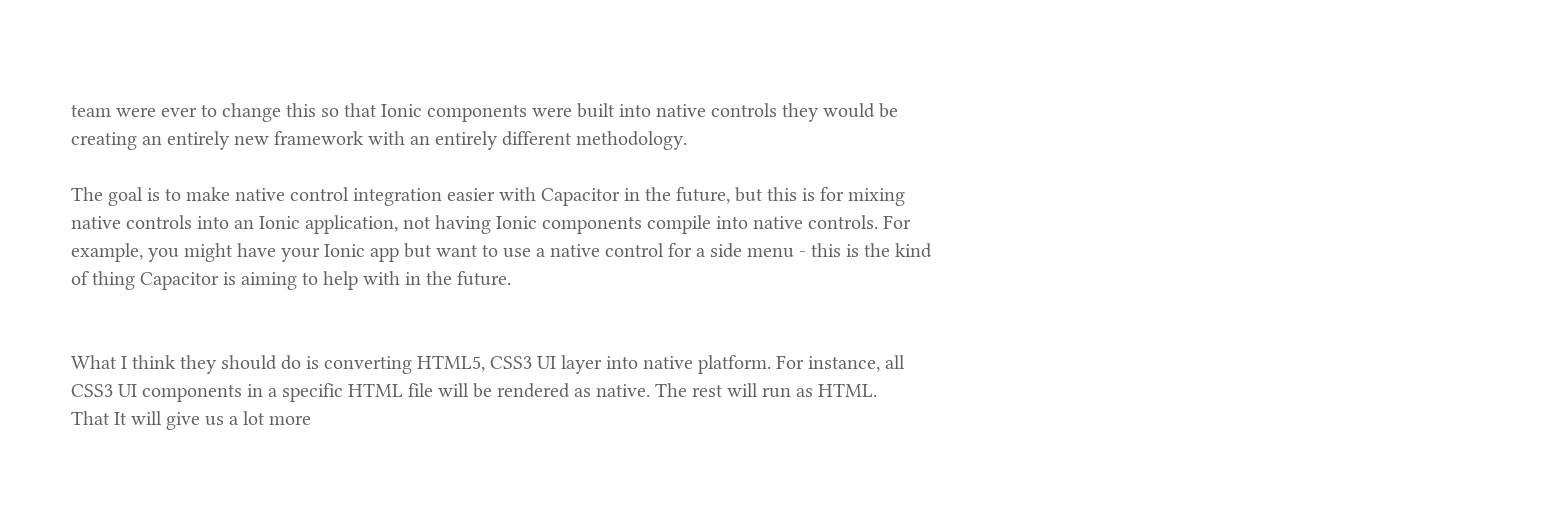team were ever to change this so that Ionic components were built into native controls they would be creating an entirely new framework with an entirely different methodology.

The goal is to make native control integration easier with Capacitor in the future, but this is for mixing native controls into an Ionic application, not having Ionic components compile into native controls. For example, you might have your Ionic app but want to use a native control for a side menu - this is the kind of thing Capacitor is aiming to help with in the future.


What I think they should do is converting HTML5, CSS3 UI layer into native platform. For instance, all CSS3 UI components in a specific HTML file will be rendered as native. The rest will run as HTML.
That It will give us a lot more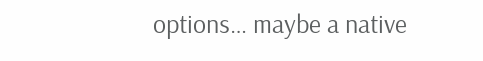options… maybe a native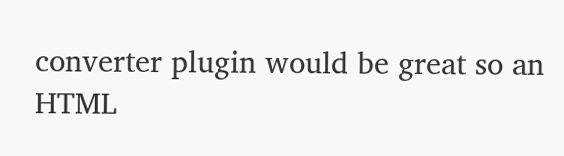converter plugin would be great so an HTML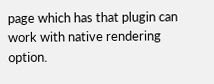page which has that plugin can work with native rendering option.